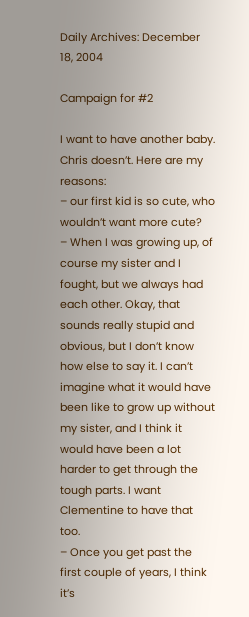Daily Archives: December 18, 2004

Campaign for #2

I want to have another baby. Chris doesn’t. Here are my reasons:
– our first kid is so cute, who wouldn’t want more cute?
– When I was growing up, of course my sister and I fought, but we always had each other. Okay, that sounds really stupid and obvious, but I don’t know how else to say it. I can’t imagine what it would have been like to grow up without my sister, and I think it would have been a lot harder to get through the tough parts. I want Clementine to have that too.
– Once you get past the first couple of years, I think it’s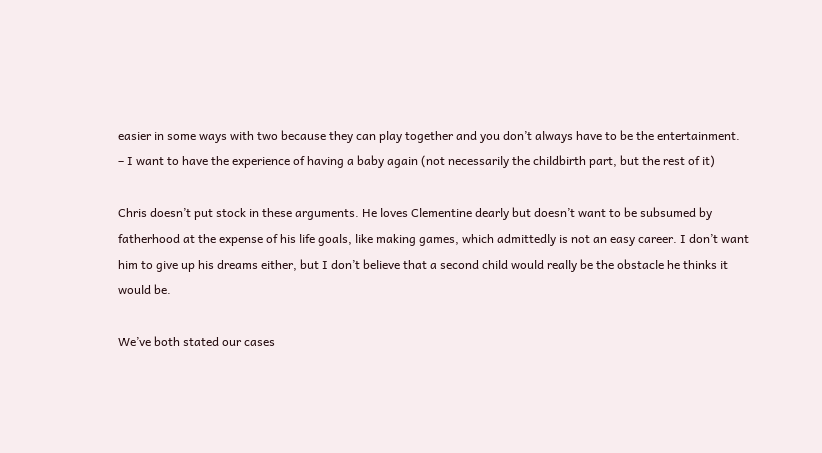easier in some ways with two because they can play together and you don’t always have to be the entertainment.
– I want to have the experience of having a baby again (not necessarily the childbirth part, but the rest of it)

Chris doesn’t put stock in these arguments. He loves Clementine dearly but doesn’t want to be subsumed by fatherhood at the expense of his life goals, like making games, which admittedly is not an easy career. I don’t want him to give up his dreams either, but I don’t believe that a second child would really be the obstacle he thinks it would be.

We’ve both stated our cases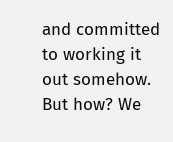and committed to working it out somehow. But how? We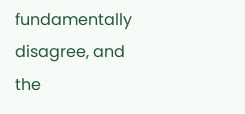fundamentally disagree, and the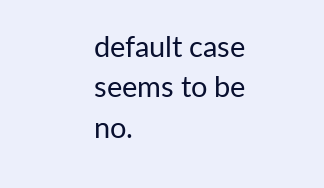default case seems to be no.